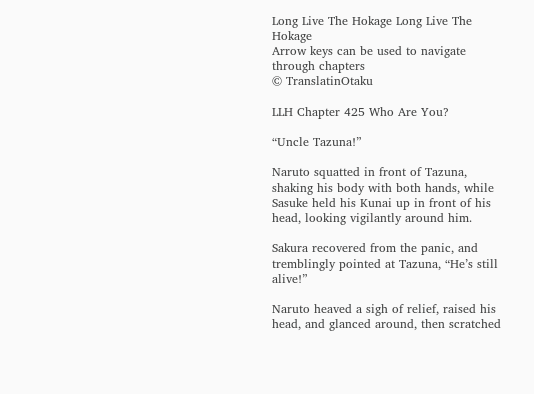Long Live The Hokage Long Live The Hokage
Arrow keys can be used to navigate through chapters
© TranslatinOtaku

LLH Chapter 425 Who Are You?

“Uncle Tazuna!”

Naruto squatted in front of Tazuna, shaking his body with both hands, while Sasuke held his Kunai up in front of his head, looking vigilantly around him.

Sakura recovered from the panic, and tremblingly pointed at Tazuna, “He’s still alive!”

Naruto heaved a sigh of relief, raised his head, and glanced around, then scratched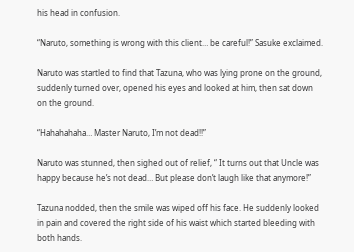his head in confusion.

“Naruto, something is wrong with this client… be careful!” Sasuke exclaimed.

Naruto was startled to find that Tazuna, who was lying prone on the ground, suddenly turned over, opened his eyes and looked at him, then sat down on the ground.

“Hahahahaha… Master Naruto, I’m not dead!!”

Naruto was stunned, then sighed out of relief, “ It turns out that Uncle was happy because he’s not dead… But please don’t laugh like that anymore!”

Tazuna nodded, then the smile was wiped off his face. He suddenly looked in pain and covered the right side of his waist which started bleeding with both hands.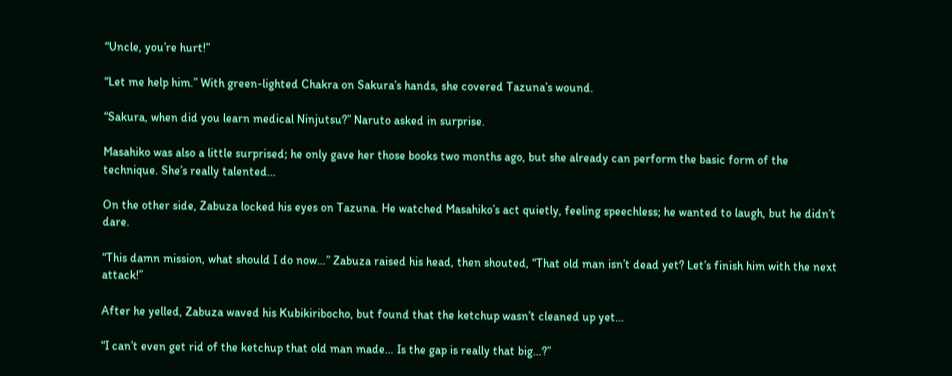“Uncle, you’re hurt!”

“Let me help him.” With green-lighted Chakra on Sakura’s hands, she covered Tazuna’s wound.

“Sakura, when did you learn medical Ninjutsu?” Naruto asked in surprise.

Masahiko was also a little surprised; he only gave her those books two months ago, but she already can perform the basic form of the technique. She’s really talented…

On the other side, Zabuza locked his eyes on Tazuna. He watched Masahiko’s act quietly, feeling speechless; he wanted to laugh, but he didn’t dare.

“This damn mission, what should I do now…” Zabuza raised his head, then shouted, “That old man isn’t dead yet? Let’s finish him with the next attack!”

After he yelled, Zabuza waved his Kubikiribocho, but found that the ketchup wasn’t cleaned up yet…

“I can’t even get rid of the ketchup that old man made… Is the gap is really that big…?”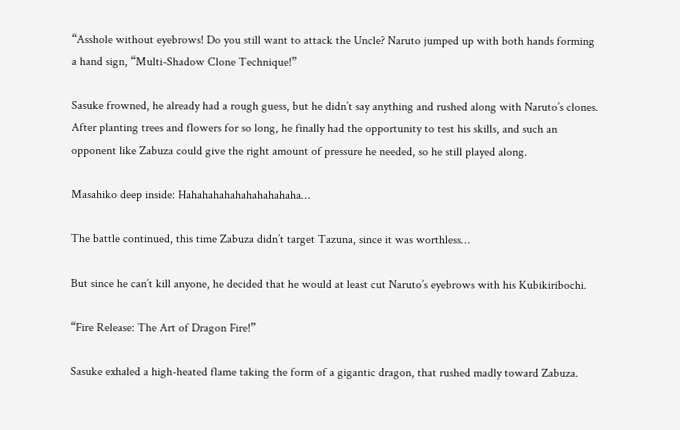“Asshole without eyebrows! Do you still want to attack the Uncle? Naruto jumped up with both hands forming a hand sign, “Multi-Shadow Clone Technique!”

Sasuke frowned, he already had a rough guess, but he didn’t say anything and rushed along with Naruto’s clones. After planting trees and flowers for so long, he finally had the opportunity to test his skills, and such an opponent like Zabuza could give the right amount of pressure he needed, so he still played along.

Masahiko deep inside: Hahahahahahahahahahaha…

The battle continued, this time Zabuza didn’t target Tazuna, since it was worthless…

But since he can’t kill anyone, he decided that he would at least cut Naruto’s eyebrows with his Kubikiribochi.

“Fire Release: The Art of Dragon Fire!”

Sasuke exhaled a high-heated flame taking the form of a gigantic dragon, that rushed madly toward Zabuza.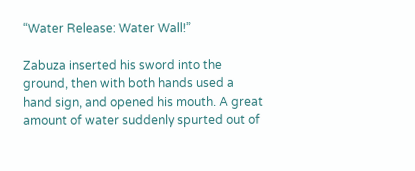“Water Release: Water Wall!”

Zabuza inserted his sword into the ground, then with both hands used a hand sign, and opened his mouth. A great amount of water suddenly spurted out of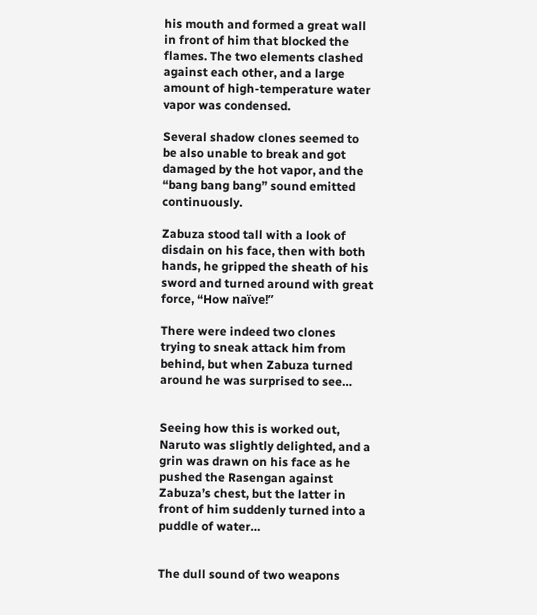his mouth and formed a great wall in front of him that blocked the flames. The two elements clashed against each other, and a large amount of high-temperature water vapor was condensed.

Several shadow clones seemed to be also unable to break and got damaged by the hot vapor, and the “bang bang bang” sound emitted continuously.

Zabuza stood tall with a look of disdain on his face, then with both hands, he gripped the sheath of his sword and turned around with great force, “How naïve!”

There were indeed two clones trying to sneak attack him from behind, but when Zabuza turned around he was surprised to see…


Seeing how this is worked out, Naruto was slightly delighted, and a grin was drawn on his face as he pushed the Rasengan against Zabuza’s chest, but the latter in front of him suddenly turned into a puddle of water…


The dull sound of two weapons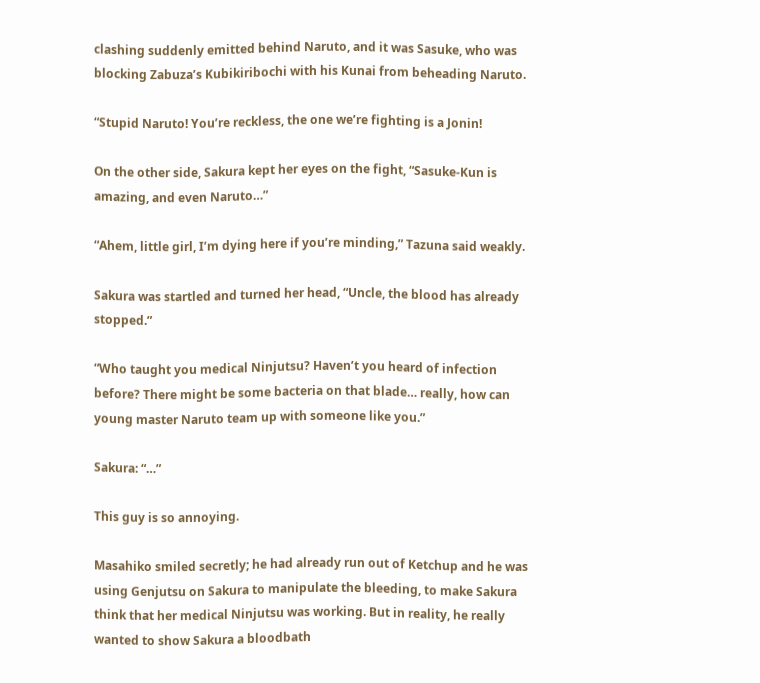clashing suddenly emitted behind Naruto, and it was Sasuke, who was blocking Zabuza’s Kubikiribochi with his Kunai from beheading Naruto.

“Stupid Naruto! You’re reckless, the one we’re fighting is a Jonin!

On the other side, Sakura kept her eyes on the fight, “Sasuke-Kun is amazing, and even Naruto…”

“Ahem, little girl, I’m dying here if you’re minding,” Tazuna said weakly.

Sakura was startled and turned her head, “Uncle, the blood has already stopped.”

“Who taught you medical Ninjutsu? Haven’t you heard of infection before? There might be some bacteria on that blade… really, how can young master Naruto team up with someone like you.”

Sakura: “…”

This guy is so annoying.

Masahiko smiled secretly; he had already run out of Ketchup and he was using Genjutsu on Sakura to manipulate the bleeding, to make Sakura think that her medical Ninjutsu was working. But in reality, he really wanted to show Sakura a bloodbath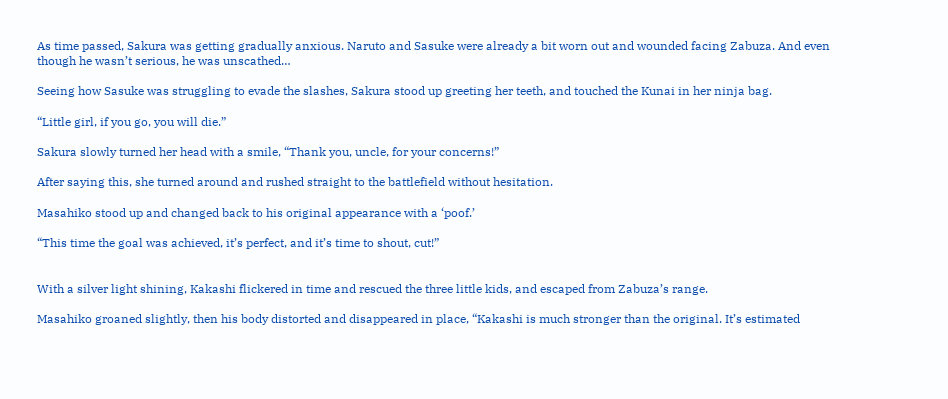As time passed, Sakura was getting gradually anxious. Naruto and Sasuke were already a bit worn out and wounded facing Zabuza. And even though he wasn’t serious, he was unscathed…

Seeing how Sasuke was struggling to evade the slashes, Sakura stood up greeting her teeth, and touched the Kunai in her ninja bag.

“Little girl, if you go, you will die.”

Sakura slowly turned her head with a smile, “Thank you, uncle, for your concerns!”

After saying this, she turned around and rushed straight to the battlefield without hesitation.

Masahiko stood up and changed back to his original appearance with a ‘poof.’

“This time the goal was achieved, it’s perfect, and it’s time to shout, cut!”


With a silver light shining, Kakashi flickered in time and rescued the three little kids, and escaped from Zabuza’s range.

Masahiko groaned slightly, then his body distorted and disappeared in place, “Kakashi is much stronger than the original. It’s estimated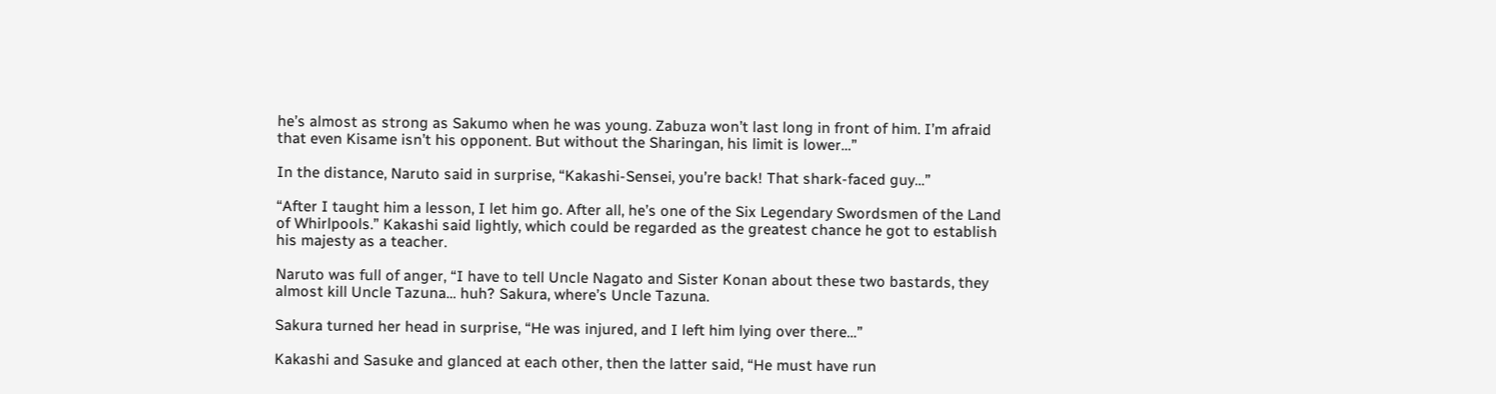he’s almost as strong as Sakumo when he was young. Zabuza won’t last long in front of him. I’m afraid that even Kisame isn’t his opponent. But without the Sharingan, his limit is lower…”

In the distance, Naruto said in surprise, “Kakashi-Sensei, you’re back! That shark-faced guy…”

“After I taught him a lesson, I let him go. After all, he’s one of the Six Legendary Swordsmen of the Land of Whirlpools.” Kakashi said lightly, which could be regarded as the greatest chance he got to establish his majesty as a teacher.

Naruto was full of anger, “I have to tell Uncle Nagato and Sister Konan about these two bastards, they almost kill Uncle Tazuna… huh? Sakura, where’s Uncle Tazuna.

Sakura turned her head in surprise, “He was injured, and I left him lying over there…”

Kakashi and Sasuke and glanced at each other, then the latter said, “He must have run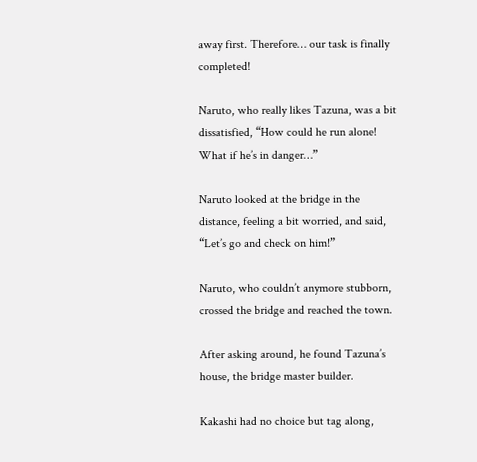away first. Therefore… our task is finally completed!

Naruto, who really likes Tazuna, was a bit dissatisfied, “How could he run alone! What if he’s in danger…”

Naruto looked at the bridge in the distance, feeling a bit worried, and said, “Let’s go and check on him!”

Naruto, who couldn’t anymore stubborn, crossed the bridge and reached the town.

After asking around, he found Tazuna’s house, the bridge master builder.

Kakashi had no choice but tag along,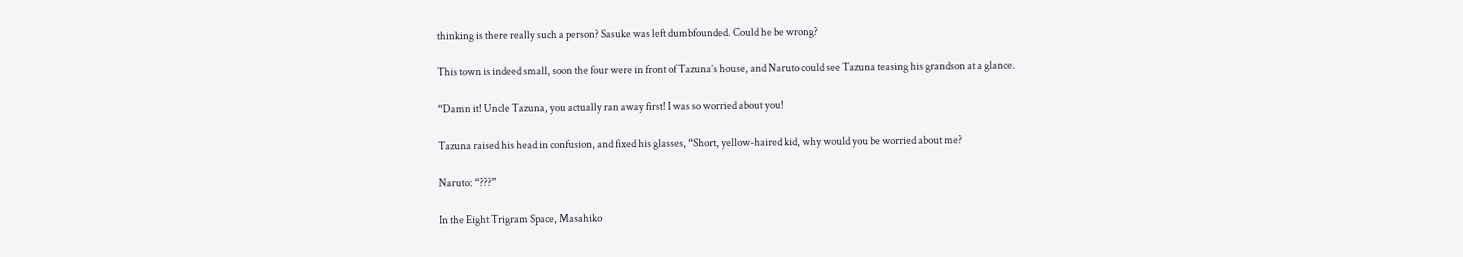thinking is there really such a person? Sasuke was left dumbfounded. Could he be wrong?

This town is indeed small, soon the four were in front of Tazuna’s house, and Naruto could see Tazuna teasing his grandson at a glance.

“Damn it! Uncle Tazuna, you actually ran away first! I was so worried about you!

Tazuna raised his head in confusion, and fixed his glasses, “Short, yellow-haired kid, why would you be worried about me?

Naruto: “???”

In the Eight Trigram Space, Masahiko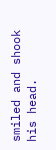smiled and shook his head.